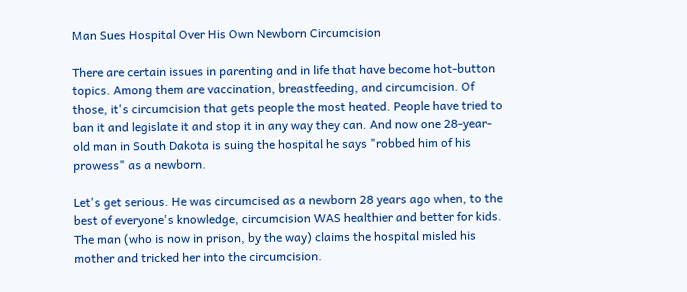Man Sues Hospital Over His Own Newborn Circumcision

There are certain issues in parenting and in life that have become hot-button topics. Among them are vaccination, breastfeeding, and circumcision. Of those, it's circumcision that gets people the most heated. People have tried to ban it and legislate it and stop it in any way they can. And now one 28-year-old man in South Dakota is suing the hospital he says "robbed him of his prowess" as a newborn.

Let's get serious. He was circumcised as a newborn 28 years ago when, to the best of everyone's knowledge, circumcision WAS healthier and better for kids. The man (who is now in prison, by the way) claims the hospital misled his mother and tricked her into the circumcision.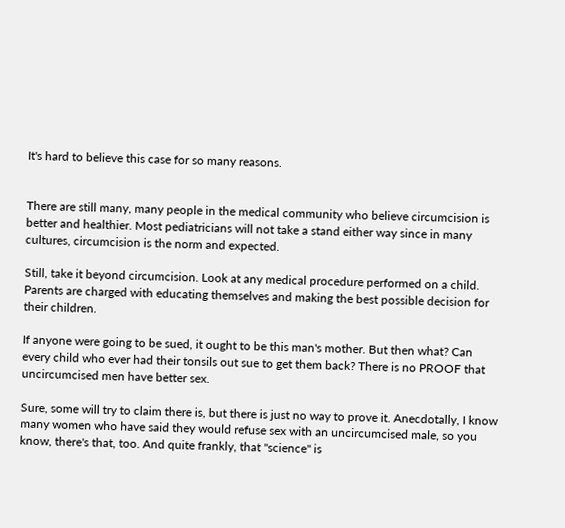It's hard to believe this case for so many reasons.


There are still many, many people in the medical community who believe circumcision is better and healthier. Most pediatricians will not take a stand either way since in many cultures, circumcision is the norm and expected.

Still, take it beyond circumcision. Look at any medical procedure performed on a child. Parents are charged with educating themselves and making the best possible decision for their children.

If anyone were going to be sued, it ought to be this man's mother. But then what? Can every child who ever had their tonsils out sue to get them back? There is no PROOF that uncircumcised men have better sex.

Sure, some will try to claim there is, but there is just no way to prove it. Anecdotally, I know many women who have said they would refuse sex with an uncircumcised male, so you know, there's that, too. And quite frankly, that "science" is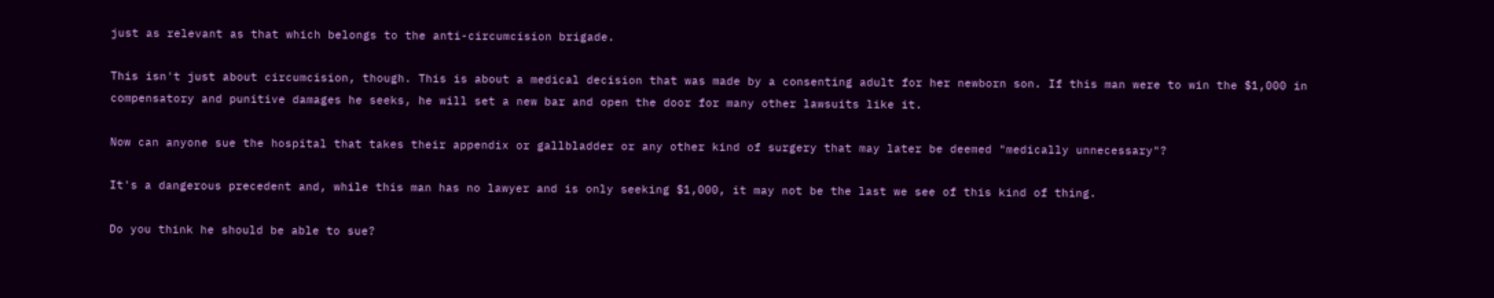just as relevant as that which belongs to the anti-circumcision brigade.

This isn't just about circumcision, though. This is about a medical decision that was made by a consenting adult for her newborn son. If this man were to win the $1,000 in compensatory and punitive damages he seeks, he will set a new bar and open the door for many other lawsuits like it.

Now can anyone sue the hospital that takes their appendix or gallbladder or any other kind of surgery that may later be deemed "medically unnecessary"?

It's a dangerous precedent and, while this man has no lawyer and is only seeking $1,000, it may not be the last we see of this kind of thing.

Do you think he should be able to sue?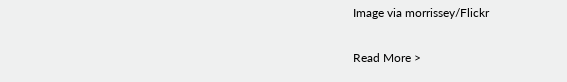Image via morrissey/Flickr

Read More >